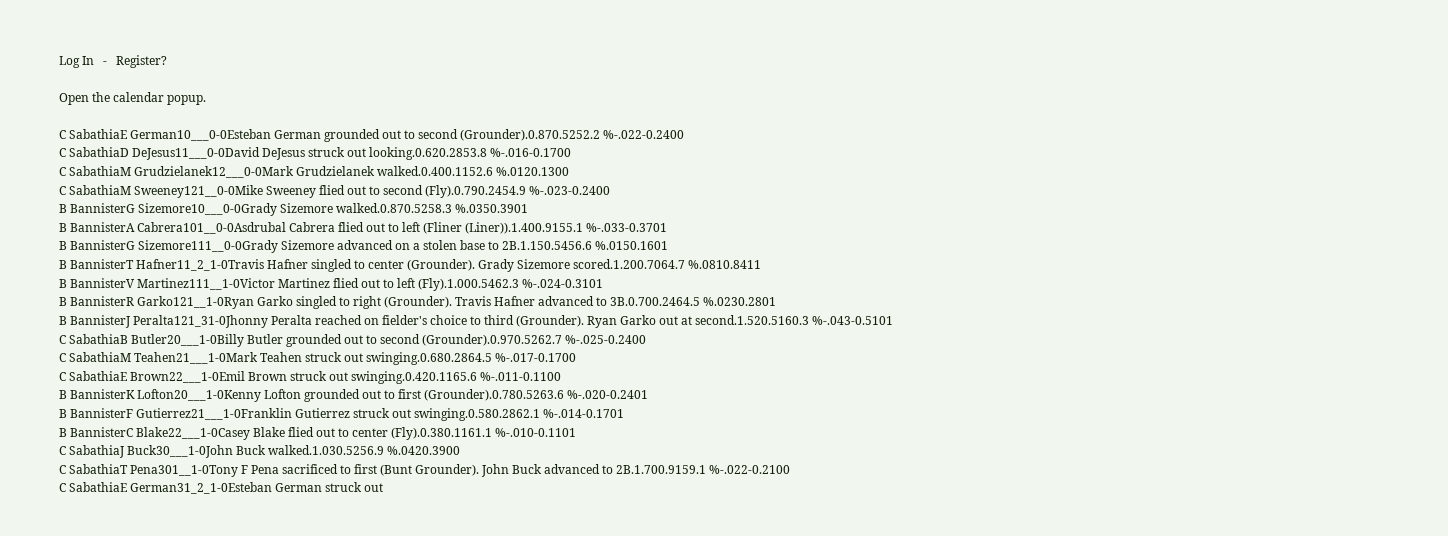Log In   -   Register?

Open the calendar popup.

C SabathiaE German10___0-0Esteban German grounded out to second (Grounder).0.870.5252.2 %-.022-0.2400
C SabathiaD DeJesus11___0-0David DeJesus struck out looking.0.620.2853.8 %-.016-0.1700
C SabathiaM Grudzielanek12___0-0Mark Grudzielanek walked.0.400.1152.6 %.0120.1300
C SabathiaM Sweeney121__0-0Mike Sweeney flied out to second (Fly).0.790.2454.9 %-.023-0.2400
B BannisterG Sizemore10___0-0Grady Sizemore walked.0.870.5258.3 %.0350.3901
B BannisterA Cabrera101__0-0Asdrubal Cabrera flied out to left (Fliner (Liner)).1.400.9155.1 %-.033-0.3701
B BannisterG Sizemore111__0-0Grady Sizemore advanced on a stolen base to 2B.1.150.5456.6 %.0150.1601
B BannisterT Hafner11_2_1-0Travis Hafner singled to center (Grounder). Grady Sizemore scored.1.200.7064.7 %.0810.8411
B BannisterV Martinez111__1-0Victor Martinez flied out to left (Fly).1.000.5462.3 %-.024-0.3101
B BannisterR Garko121__1-0Ryan Garko singled to right (Grounder). Travis Hafner advanced to 3B.0.700.2464.5 %.0230.2801
B BannisterJ Peralta121_31-0Jhonny Peralta reached on fielder's choice to third (Grounder). Ryan Garko out at second.1.520.5160.3 %-.043-0.5101
C SabathiaB Butler20___1-0Billy Butler grounded out to second (Grounder).0.970.5262.7 %-.025-0.2400
C SabathiaM Teahen21___1-0Mark Teahen struck out swinging.0.680.2864.5 %-.017-0.1700
C SabathiaE Brown22___1-0Emil Brown struck out swinging.0.420.1165.6 %-.011-0.1100
B BannisterK Lofton20___1-0Kenny Lofton grounded out to first (Grounder).0.780.5263.6 %-.020-0.2401
B BannisterF Gutierrez21___1-0Franklin Gutierrez struck out swinging.0.580.2862.1 %-.014-0.1701
B BannisterC Blake22___1-0Casey Blake flied out to center (Fly).0.380.1161.1 %-.010-0.1101
C SabathiaJ Buck30___1-0John Buck walked.1.030.5256.9 %.0420.3900
C SabathiaT Pena301__1-0Tony F Pena sacrificed to first (Bunt Grounder). John Buck advanced to 2B.1.700.9159.1 %-.022-0.2100
C SabathiaE German31_2_1-0Esteban German struck out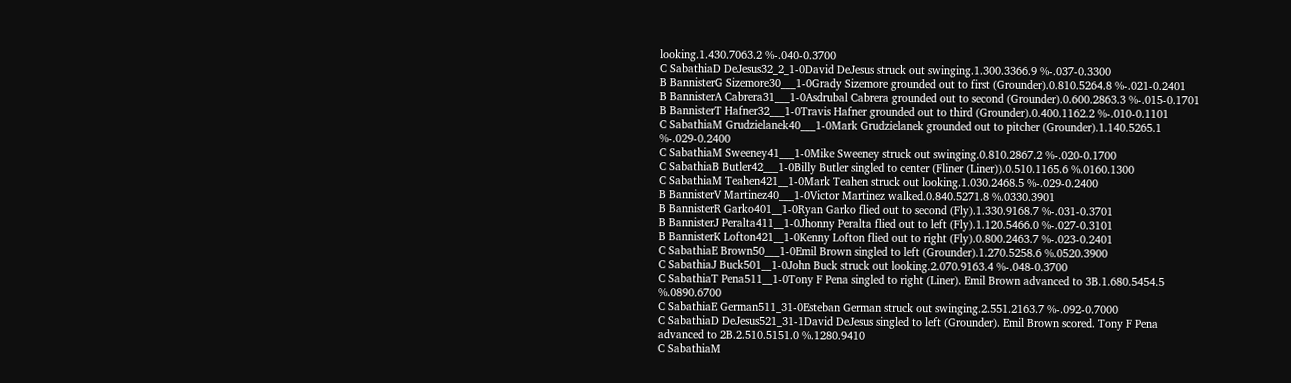looking.1.430.7063.2 %-.040-0.3700
C SabathiaD DeJesus32_2_1-0David DeJesus struck out swinging.1.300.3366.9 %-.037-0.3300
B BannisterG Sizemore30___1-0Grady Sizemore grounded out to first (Grounder).0.810.5264.8 %-.021-0.2401
B BannisterA Cabrera31___1-0Asdrubal Cabrera grounded out to second (Grounder).0.600.2863.3 %-.015-0.1701
B BannisterT Hafner32___1-0Travis Hafner grounded out to third (Grounder).0.400.1162.2 %-.010-0.1101
C SabathiaM Grudzielanek40___1-0Mark Grudzielanek grounded out to pitcher (Grounder).1.140.5265.1 %-.029-0.2400
C SabathiaM Sweeney41___1-0Mike Sweeney struck out swinging.0.810.2867.2 %-.020-0.1700
C SabathiaB Butler42___1-0Billy Butler singled to center (Fliner (Liner)).0.510.1165.6 %.0160.1300
C SabathiaM Teahen421__1-0Mark Teahen struck out looking.1.030.2468.5 %-.029-0.2400
B BannisterV Martinez40___1-0Victor Martinez walked.0.840.5271.8 %.0330.3901
B BannisterR Garko401__1-0Ryan Garko flied out to second (Fly).1.330.9168.7 %-.031-0.3701
B BannisterJ Peralta411__1-0Jhonny Peralta flied out to left (Fly).1.120.5466.0 %-.027-0.3101
B BannisterK Lofton421__1-0Kenny Lofton flied out to right (Fly).0.800.2463.7 %-.023-0.2401
C SabathiaE Brown50___1-0Emil Brown singled to left (Grounder).1.270.5258.6 %.0520.3900
C SabathiaJ Buck501__1-0John Buck struck out looking.2.070.9163.4 %-.048-0.3700
C SabathiaT Pena511__1-0Tony F Pena singled to right (Liner). Emil Brown advanced to 3B.1.680.5454.5 %.0890.6700
C SabathiaE German511_31-0Esteban German struck out swinging.2.551.2163.7 %-.092-0.7000
C SabathiaD DeJesus521_31-1David DeJesus singled to left (Grounder). Emil Brown scored. Tony F Pena advanced to 2B.2.510.5151.0 %.1280.9410
C SabathiaM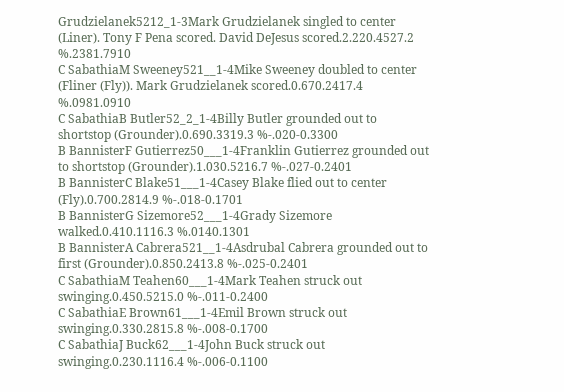Grudzielanek5212_1-3Mark Grudzielanek singled to center (Liner). Tony F Pena scored. David DeJesus scored.2.220.4527.2 %.2381.7910
C SabathiaM Sweeney521__1-4Mike Sweeney doubled to center (Fliner (Fly)). Mark Grudzielanek scored.0.670.2417.4 %.0981.0910
C SabathiaB Butler52_2_1-4Billy Butler grounded out to shortstop (Grounder).0.690.3319.3 %-.020-0.3300
B BannisterF Gutierrez50___1-4Franklin Gutierrez grounded out to shortstop (Grounder).1.030.5216.7 %-.027-0.2401
B BannisterC Blake51___1-4Casey Blake flied out to center (Fly).0.700.2814.9 %-.018-0.1701
B BannisterG Sizemore52___1-4Grady Sizemore walked.0.410.1116.3 %.0140.1301
B BannisterA Cabrera521__1-4Asdrubal Cabrera grounded out to first (Grounder).0.850.2413.8 %-.025-0.2401
C SabathiaM Teahen60___1-4Mark Teahen struck out swinging.0.450.5215.0 %-.011-0.2400
C SabathiaE Brown61___1-4Emil Brown struck out swinging.0.330.2815.8 %-.008-0.1700
C SabathiaJ Buck62___1-4John Buck struck out swinging.0.230.1116.4 %-.006-0.1100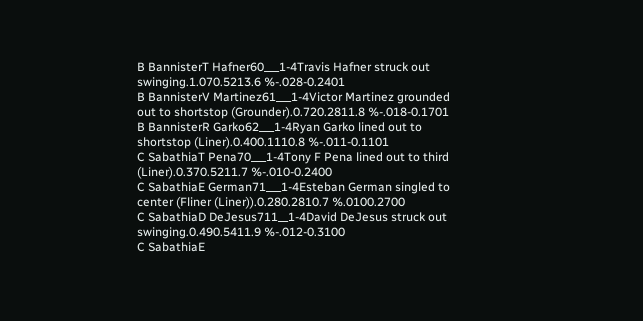B BannisterT Hafner60___1-4Travis Hafner struck out swinging.1.070.5213.6 %-.028-0.2401
B BannisterV Martinez61___1-4Victor Martinez grounded out to shortstop (Grounder).0.720.2811.8 %-.018-0.1701
B BannisterR Garko62___1-4Ryan Garko lined out to shortstop (Liner).0.400.1110.8 %-.011-0.1101
C SabathiaT Pena70___1-4Tony F Pena lined out to third (Liner).0.370.5211.7 %-.010-0.2400
C SabathiaE German71___1-4Esteban German singled to center (Fliner (Liner)).0.280.2810.7 %.0100.2700
C SabathiaD DeJesus711__1-4David DeJesus struck out swinging.0.490.5411.9 %-.012-0.3100
C SabathiaE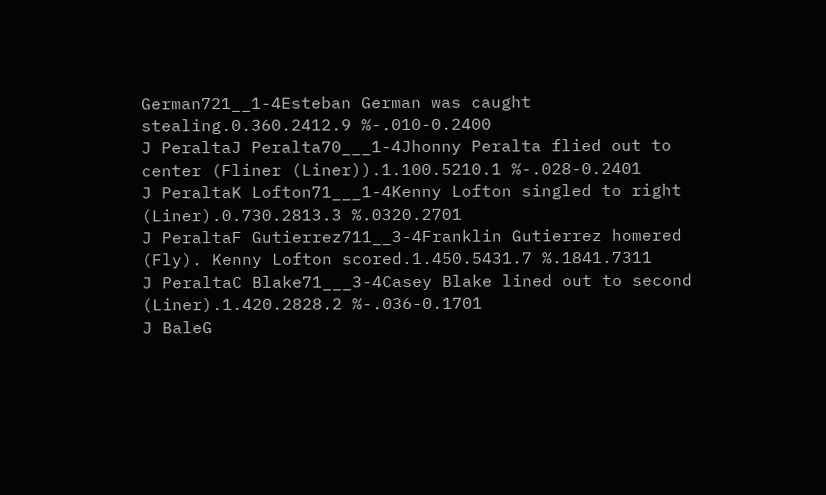German721__1-4Esteban German was caught stealing.0.360.2412.9 %-.010-0.2400
J PeraltaJ Peralta70___1-4Jhonny Peralta flied out to center (Fliner (Liner)).1.100.5210.1 %-.028-0.2401
J PeraltaK Lofton71___1-4Kenny Lofton singled to right (Liner).0.730.2813.3 %.0320.2701
J PeraltaF Gutierrez711__3-4Franklin Gutierrez homered (Fly). Kenny Lofton scored.1.450.5431.7 %.1841.7311
J PeraltaC Blake71___3-4Casey Blake lined out to second (Liner).1.420.2828.2 %-.036-0.1701
J BaleG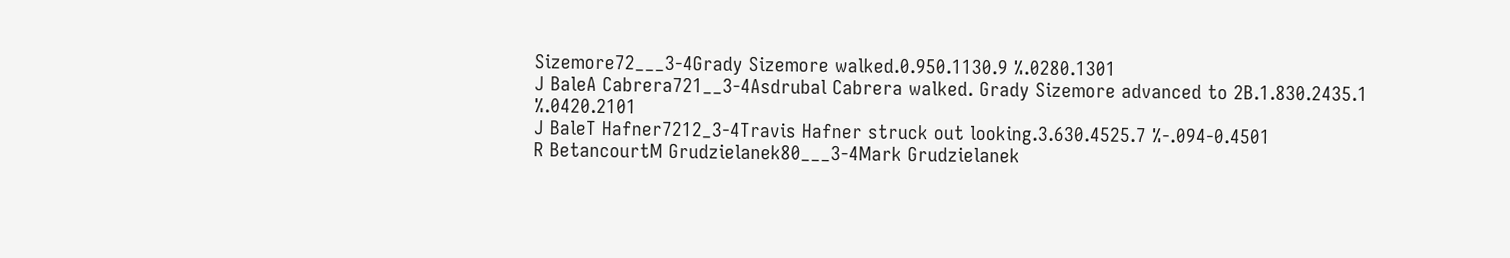Sizemore72___3-4Grady Sizemore walked.0.950.1130.9 %.0280.1301
J BaleA Cabrera721__3-4Asdrubal Cabrera walked. Grady Sizemore advanced to 2B.1.830.2435.1 %.0420.2101
J BaleT Hafner7212_3-4Travis Hafner struck out looking.3.630.4525.7 %-.094-0.4501
R BetancourtM Grudzielanek80___3-4Mark Grudzielanek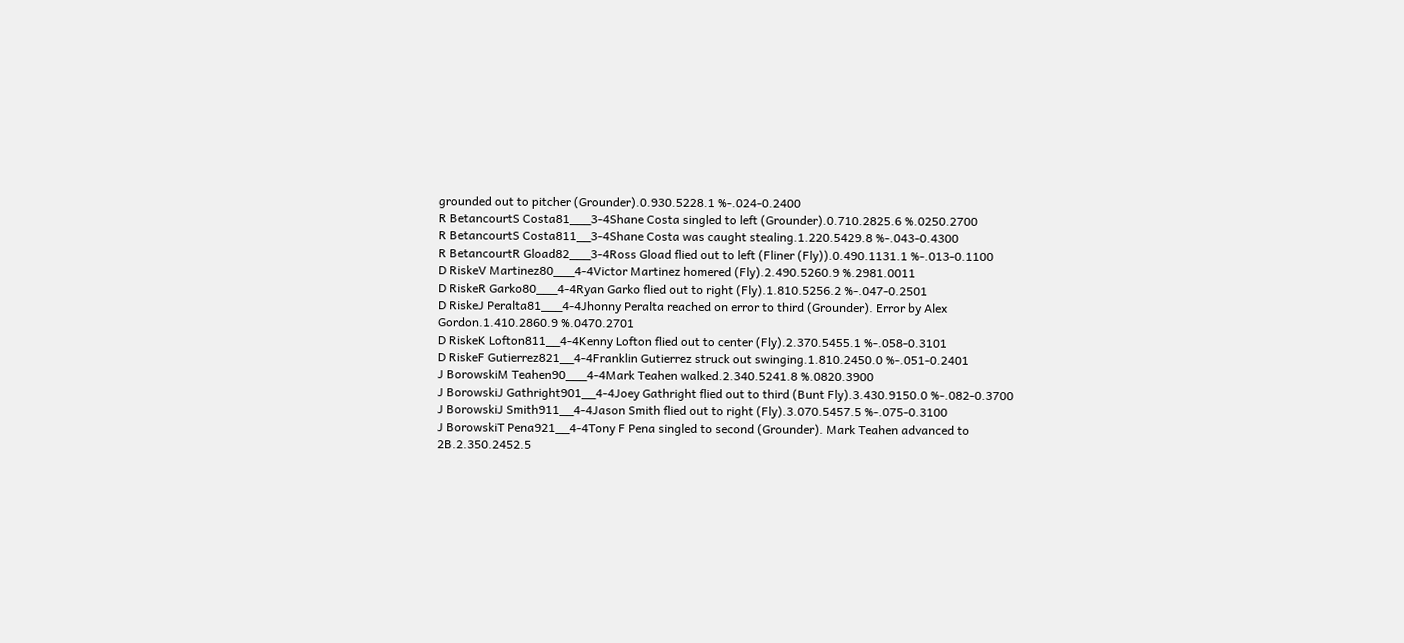grounded out to pitcher (Grounder).0.930.5228.1 %-.024-0.2400
R BetancourtS Costa81___3-4Shane Costa singled to left (Grounder).0.710.2825.6 %.0250.2700
R BetancourtS Costa811__3-4Shane Costa was caught stealing.1.220.5429.8 %-.043-0.4300
R BetancourtR Gload82___3-4Ross Gload flied out to left (Fliner (Fly)).0.490.1131.1 %-.013-0.1100
D RiskeV Martinez80___4-4Victor Martinez homered (Fly).2.490.5260.9 %.2981.0011
D RiskeR Garko80___4-4Ryan Garko flied out to right (Fly).1.810.5256.2 %-.047-0.2501
D RiskeJ Peralta81___4-4Jhonny Peralta reached on error to third (Grounder). Error by Alex Gordon.1.410.2860.9 %.0470.2701
D RiskeK Lofton811__4-4Kenny Lofton flied out to center (Fly).2.370.5455.1 %-.058-0.3101
D RiskeF Gutierrez821__4-4Franklin Gutierrez struck out swinging.1.810.2450.0 %-.051-0.2401
J BorowskiM Teahen90___4-4Mark Teahen walked.2.340.5241.8 %.0820.3900
J BorowskiJ Gathright901__4-4Joey Gathright flied out to third (Bunt Fly).3.430.9150.0 %-.082-0.3700
J BorowskiJ Smith911__4-4Jason Smith flied out to right (Fly).3.070.5457.5 %-.075-0.3100
J BorowskiT Pena921__4-4Tony F Pena singled to second (Grounder). Mark Teahen advanced to 2B.2.350.2452.5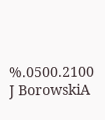%.0500.2100
J BorowskiA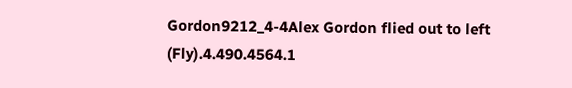Gordon9212_4-4Alex Gordon flied out to left (Fly).4.490.4564.1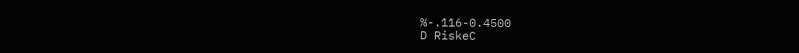%-.116-0.4500
D RiskeC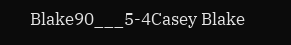Blake90___5-4Casey Blake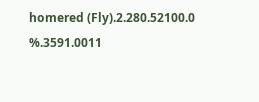homered (Fly).2.280.52100.0 %.3591.0011